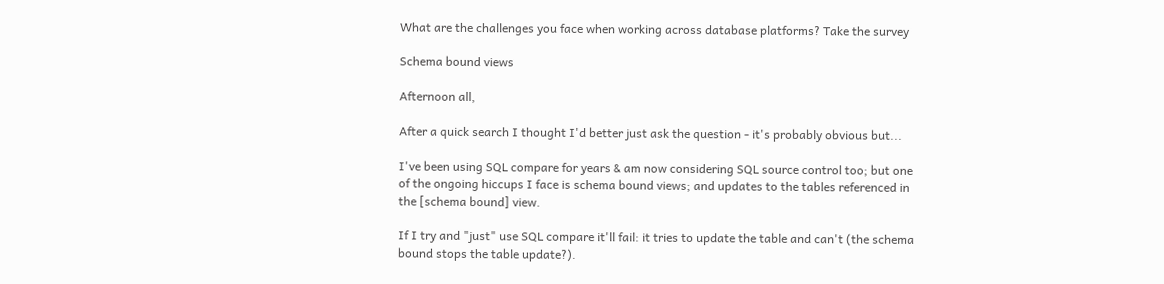What are the challenges you face when working across database platforms? Take the survey

Schema bound views

Afternoon all,

After a quick search I thought I'd better just ask the question - it's probably obvious but...

I've been using SQL compare for years & am now considering SQL source control too; but one of the ongoing hiccups I face is schema bound views; and updates to the tables referenced in the [schema bound] view.

If I try and "just" use SQL compare it'll fail: it tries to update the table and can't (the schema bound stops the table update?).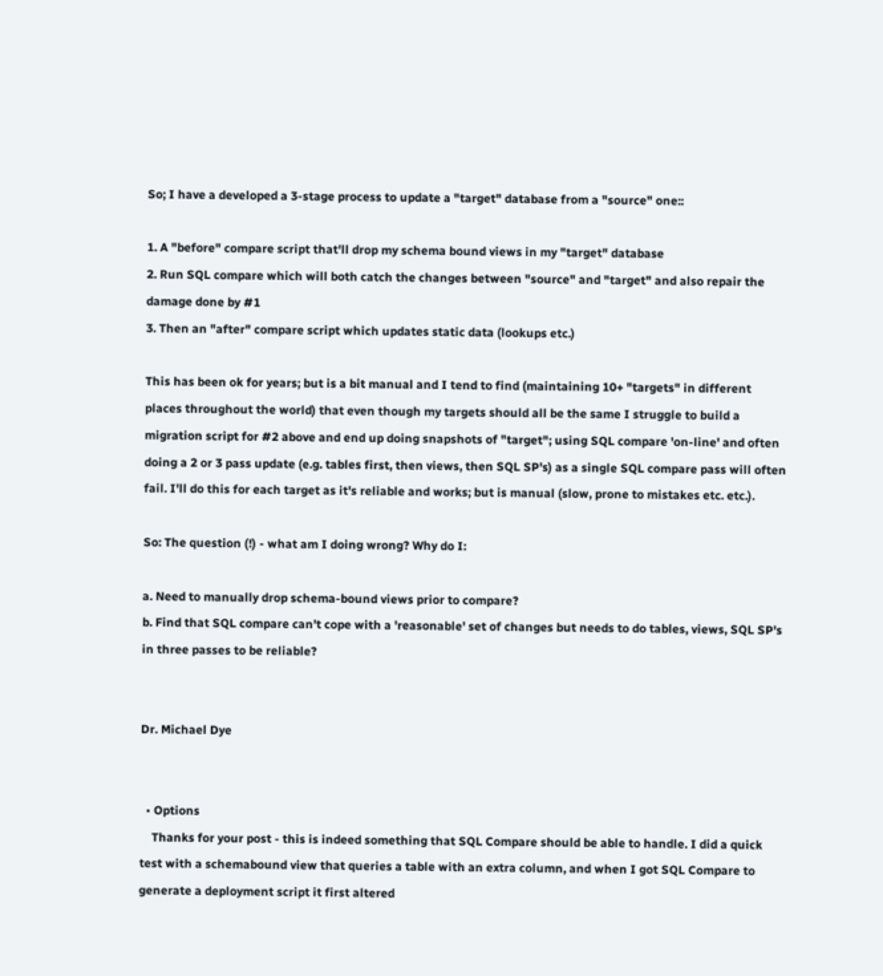So; I have a developed a 3-stage process to update a "target" database from a "source" one::

1. A "before" compare script that'll drop my schema bound views in my "target" database
2. Run SQL compare which will both catch the changes between "source" and "target" and also repair the damage done by #1
3. Then an "after" compare script which updates static data (lookups etc.)

This has been ok for years; but is a bit manual and I tend to find (maintaining 10+ "targets" in different places throughout the world) that even though my targets should all be the same I struggle to build a migration script for #2 above and end up doing snapshots of "target"; using SQL compare 'on-line' and often doing a 2 or 3 pass update (e.g. tables first, then views, then SQL SP's) as a single SQL compare pass will often fail. I'll do this for each target as it's reliable and works; but is manual (slow, prone to mistakes etc. etc.).

So: The question (!) - what am I doing wrong? Why do I:

a. Need to manually drop schema-bound views prior to compare?
b. Find that SQL compare can't cope with a 'reasonable' set of changes but needs to do tables, views, SQL SP's in three passes to be reliable?


Dr. Michael Dye


  • Options
    Thanks for your post - this is indeed something that SQL Compare should be able to handle. I did a quick test with a schemabound view that queries a table with an extra column, and when I got SQL Compare to generate a deployment script it first altered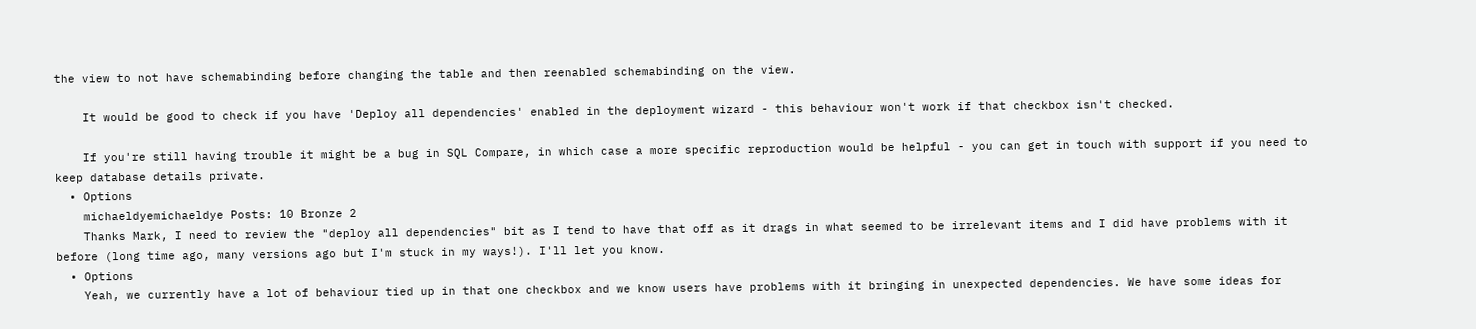the view to not have schemabinding before changing the table and then reenabled schemabinding on the view.

    It would be good to check if you have 'Deploy all dependencies' enabled in the deployment wizard - this behaviour won't work if that checkbox isn't checked.

    If you're still having trouble it might be a bug in SQL Compare, in which case a more specific reproduction would be helpful - you can get in touch with support if you need to keep database details private.
  • Options
    michaeldyemichaeldye Posts: 10 Bronze 2
    Thanks Mark, I need to review the "deploy all dependencies" bit as I tend to have that off as it drags in what seemed to be irrelevant items and I did have problems with it before (long time ago, many versions ago but I'm stuck in my ways!). I'll let you know.
  • Options
    Yeah, we currently have a lot of behaviour tied up in that one checkbox and we know users have problems with it bringing in unexpected dependencies. We have some ideas for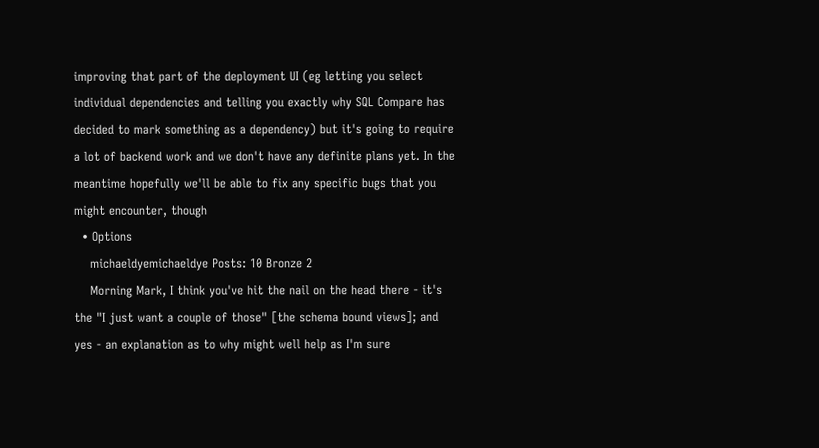improving that part of the deployment UI (eg letting you select individual dependencies and telling you exactly why SQL Compare has decided to mark something as a dependency) but it's going to require a lot of backend work and we don't have any definite plans yet. In the meantime hopefully we'll be able to fix any specific bugs that you might encounter, though
  • Options
    michaeldyemichaeldye Posts: 10 Bronze 2
    Morning Mark, I think you've hit the nail on the head there - it's the "I just want a couple of those" [the schema bound views]; and yes - an explanation as to why might well help as I'm sure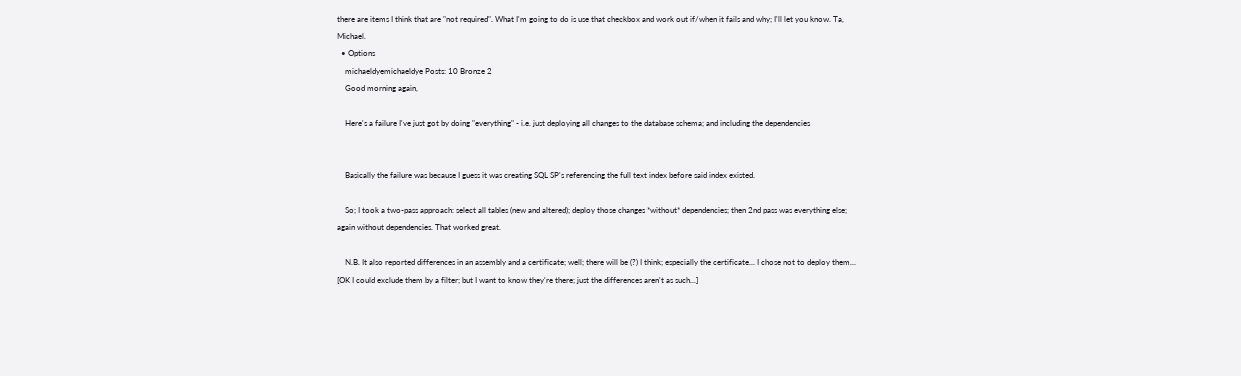there are items I think that are "not required". What I'm going to do is use that checkbox and work out if/when it fails and why; I'll let you know. Ta, Michael.
  • Options
    michaeldyemichaeldye Posts: 10 Bronze 2
    Good morning again,

    Here's a failure I've just got by doing "everything" - i.e. just deploying all changes to the database schema; and including the dependencies


    Basically the failure was because I guess it was creating SQL SP's referencing the full text index before said index existed.

    So; I took a two-pass approach: select all tables (new and altered); deploy those changes *without* dependencies; then 2nd pass was everything else; again without dependencies. That worked great.

    N.B. It also reported differences in an assembly and a certificate; well; there will be (?) I think; especially the certificate... I chose not to deploy them... [OK I could exclude them by a filter; but I want to know they're there; just the differences aren't as such...]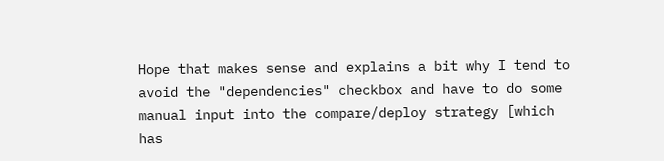Hope that makes sense and explains a bit why I tend to avoid the "dependencies" checkbox and have to do some manual input into the compare/deploy strategy [which has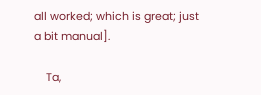all worked; which is great; just a bit manual].

    Ta,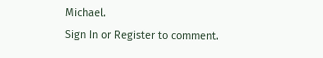Michael.
Sign In or Register to comment.